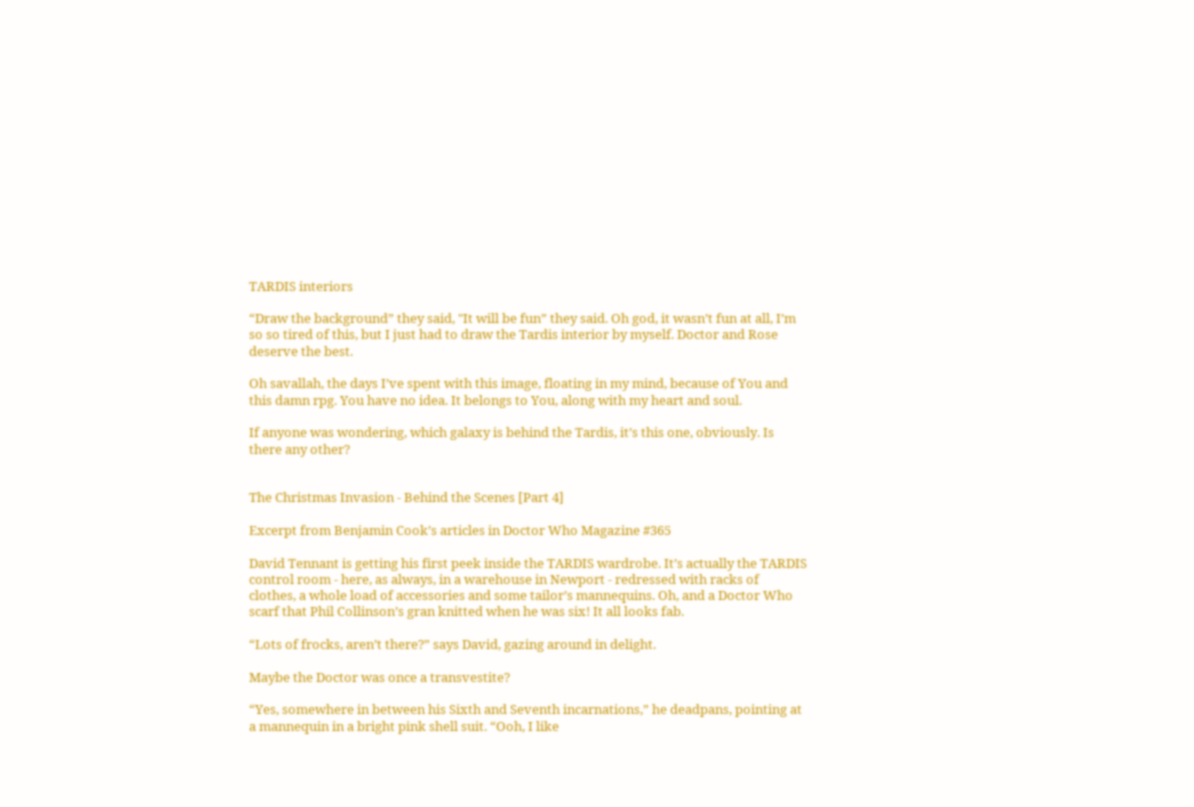TARDIS interiors

“Draw the background” they said, "It will be fun” they said. Oh god, it wasn’t fun at all, I’m so so tired of this, but I just had to draw the Tardis interior by myself. Doctor and Rose deserve the best.

Oh savallah, the days I’ve spent with this image, floating in my mind, because of You and this damn rpg. You have no idea. It belongs to You, along with my heart and soul.

If anyone was wondering, which galaxy is behind the Tardis, it’s this one, obviously. Is there any other?


The Christmas Invasion - Behind the Scenes [Part 4]

Excerpt from Benjamin Cook’s articles in Doctor Who Magazine #365

David Tennant is getting his first peek inside the TARDIS wardrobe. It’s actually the TARDIS control room - here, as always, in a warehouse in Newport - redressed with racks of clothes, a whole load of accessories and some tailor’s mannequins. Oh, and a Doctor Who scarf that Phil Collinson’s gran knitted when he was six! It all looks fab.

“Lots of frocks, aren’t there?” says David, gazing around in delight.

Maybe the Doctor was once a transvestite?

“Yes, somewhere in between his Sixth and Seventh incarnations,” he deadpans, pointing at a mannequin in a bright pink shell suit. “Ooh, I like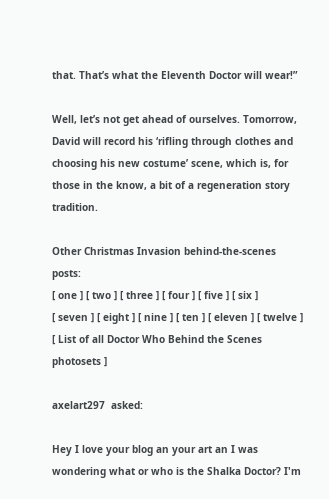that. That’s what the Eleventh Doctor will wear!”

Well, let’s not get ahead of ourselves. Tomorrow, David will record his ‘rifling through clothes and choosing his new costume’ scene, which is, for those in the know, a bit of a regeneration story tradition.

Other Christmas Invasion behind-the-scenes posts:
[ one ] [ two ] [ three ] [ four ] [ five ] [ six ]
[ seven ] [ eight ] [ nine ] [ ten ] [ eleven ] [ twelve ]
[ List of all Doctor Who Behind the Scenes photosets ]

axelart297  asked:

Hey I love your blog an your art an I was wondering what or who is the Shalka Doctor? I'm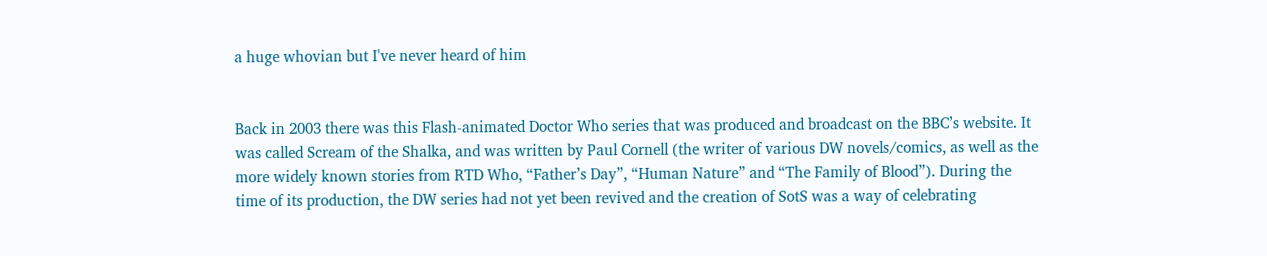a huge whovian but I've never heard of him


Back in 2003 there was this Flash-animated Doctor Who series that was produced and broadcast on the BBC’s website. It was called Scream of the Shalka, and was written by Paul Cornell (the writer of various DW novels/comics, as well as the more widely known stories from RTD Who, “Father’s Day”, “Human Nature” and “The Family of Blood”). During the time of its production, the DW series had not yet been revived and the creation of SotS was a way of celebrating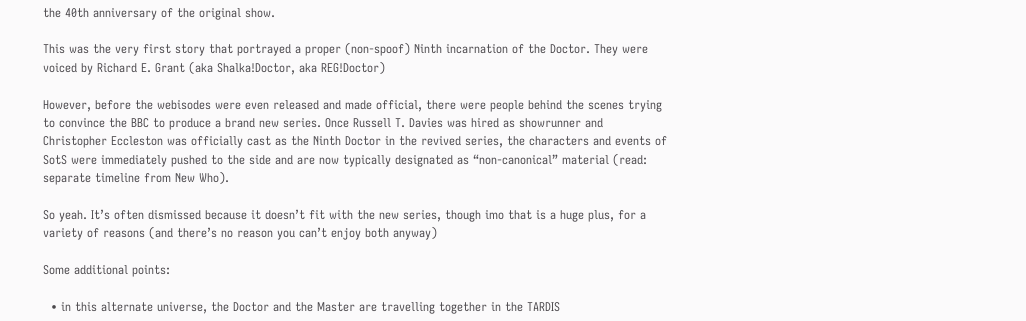the 40th anniversary of the original show.

This was the very first story that portrayed a proper (non-spoof) Ninth incarnation of the Doctor. They were voiced by Richard E. Grant (aka Shalka!Doctor, aka REG!Doctor)

However, before the webisodes were even released and made official, there were people behind the scenes trying to convince the BBC to produce a brand new series. Once Russell T. Davies was hired as showrunner and Christopher Eccleston was officially cast as the Ninth Doctor in the revived series, the characters and events of SotS were immediately pushed to the side and are now typically designated as “non-canonical” material (read: separate timeline from New Who).

So yeah. It’s often dismissed because it doesn’t fit with the new series, though imo that is a huge plus, for a variety of reasons (and there’s no reason you can’t enjoy both anyway)

Some additional points:

  • in this alternate universe, the Doctor and the Master are travelling together in the TARDIS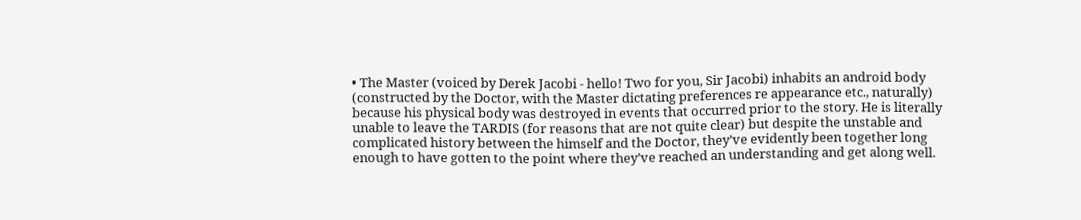• The Master (voiced by Derek Jacobi - hello! Two for you, Sir Jacobi) inhabits an android body (constructed by the Doctor, with the Master dictating preferences re appearance etc., naturally) because his physical body was destroyed in events that occurred prior to the story. He is literally unable to leave the TARDIS (for reasons that are not quite clear) but despite the unstable and complicated history between the himself and the Doctor, they’ve evidently been together long enough to have gotten to the point where they’ve reached an understanding and get along well.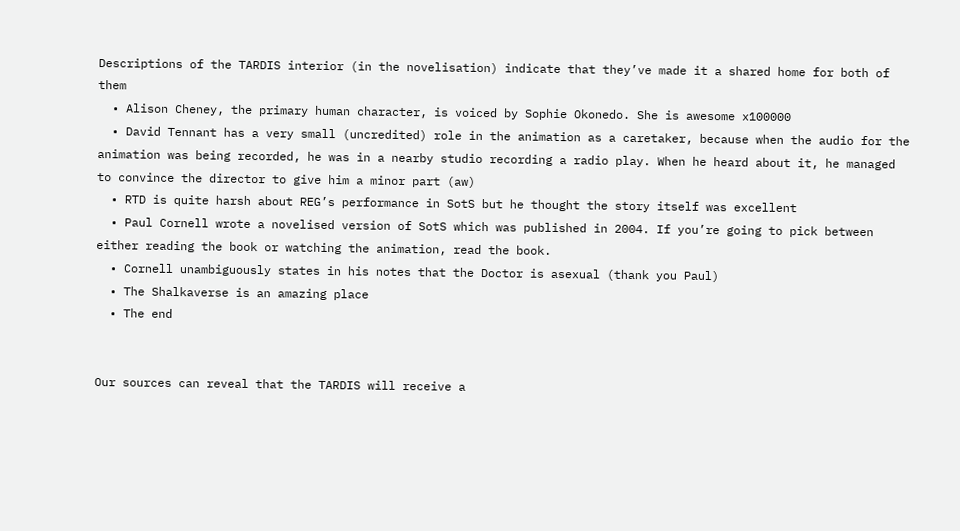Descriptions of the TARDIS interior (in the novelisation) indicate that they’ve made it a shared home for both of them
  • Alison Cheney, the primary human character, is voiced by Sophie Okonedo. She is awesome x100000
  • David Tennant has a very small (uncredited) role in the animation as a caretaker, because when the audio for the animation was being recorded, he was in a nearby studio recording a radio play. When he heard about it, he managed to convince the director to give him a minor part (aw)
  • RTD is quite harsh about REG’s performance in SotS but he thought the story itself was excellent
  • Paul Cornell wrote a novelised version of SotS which was published in 2004. If you’re going to pick between either reading the book or watching the animation, read the book.
  • Cornell unambiguously states in his notes that the Doctor is asexual (thank you Paul)
  • The Shalkaverse is an amazing place
  • The end


Our sources can reveal that the TARDIS will receive a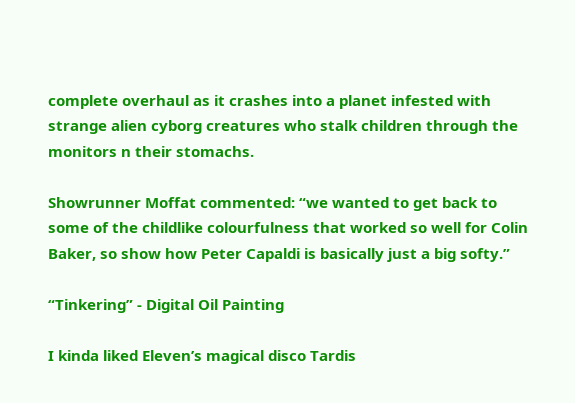complete overhaul as it crashes into a planet infested with strange alien cyborg creatures who stalk children through the monitors n their stomachs.

Showrunner Moffat commented: “we wanted to get back to some of the childlike colourfulness that worked so well for Colin Baker, so show how Peter Capaldi is basically just a big softy.”

“Tinkering” - Digital Oil Painting

I kinda liked Eleven’s magical disco Tardis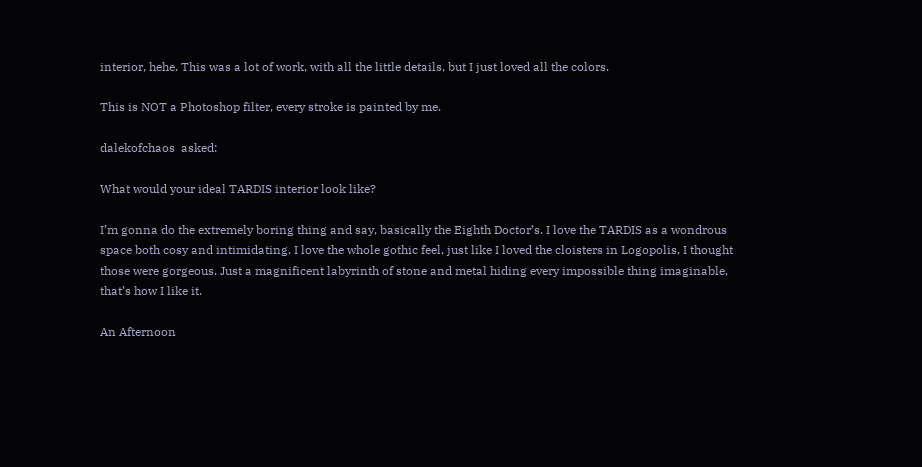interior, hehe. This was a lot of work, with all the little details, but I just loved all the colors.

This is NOT a Photoshop filter, every stroke is painted by me.

dalekofchaos  asked:

What would your ideal TARDIS interior look like?

I’m gonna do the extremely boring thing and say, basically the Eighth Doctor’s. I love the TARDIS as a wondrous space both cosy and intimidating. I love the whole gothic feel, just like I loved the cloisters in Logopolis, I thought those were gorgeous. Just a magnificent labyrinth of stone and metal hiding every impossible thing imaginable, that’s how I like it.

An Afternoon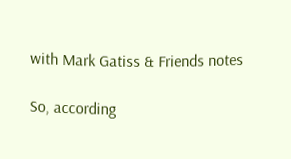with Mark Gatiss & Friends notes

So, according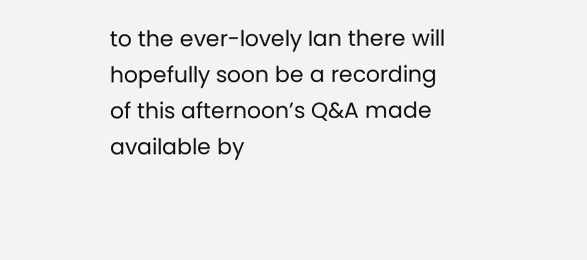to the ever-lovely Ian there will hopefully soon be a recording of this afternoon’s Q&A made available by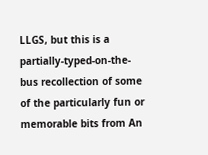LLGS, but this is a partially-typed-on-the-bus recollection of some of the particularly fun or memorable bits from An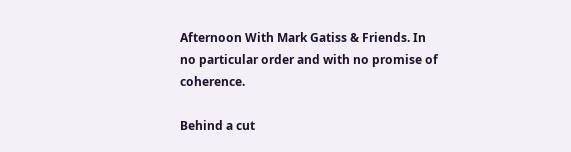Afternoon With Mark Gatiss & Friends. In no particular order and with no promise of coherence.

Behind a cut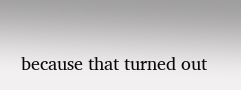because that turned out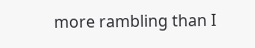more rambling than I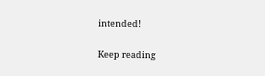intended!

Keep reading